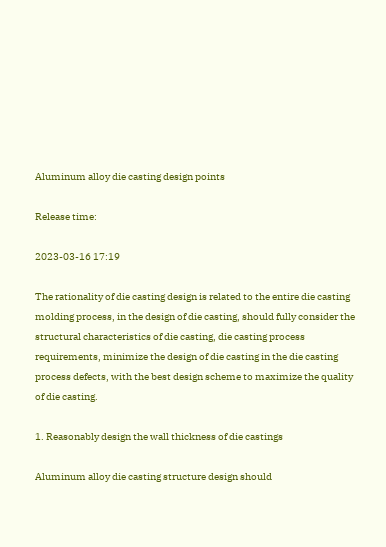Aluminum alloy die casting design points

Release time:

2023-03-16 17:19

The rationality of die casting design is related to the entire die casting molding process, in the design of die casting, should fully consider the structural characteristics of die casting, die casting process requirements, minimize the design of die casting in the die casting process defects, with the best design scheme to maximize the quality of die casting.

1. Reasonably design the wall thickness of die castings

Aluminum alloy die casting structure design should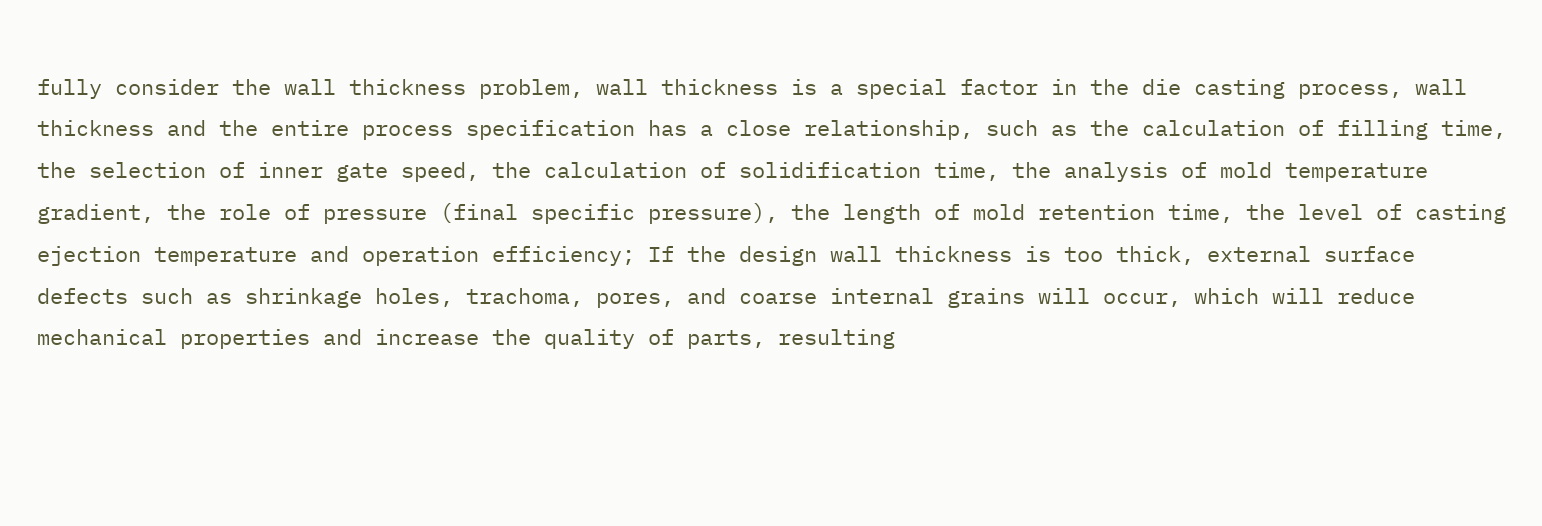fully consider the wall thickness problem, wall thickness is a special factor in the die casting process, wall thickness and the entire process specification has a close relationship, such as the calculation of filling time, the selection of inner gate speed, the calculation of solidification time, the analysis of mold temperature gradient, the role of pressure (final specific pressure), the length of mold retention time, the level of casting ejection temperature and operation efficiency; If the design wall thickness is too thick, external surface defects such as shrinkage holes, trachoma, pores, and coarse internal grains will occur, which will reduce mechanical properties and increase the quality of parts, resulting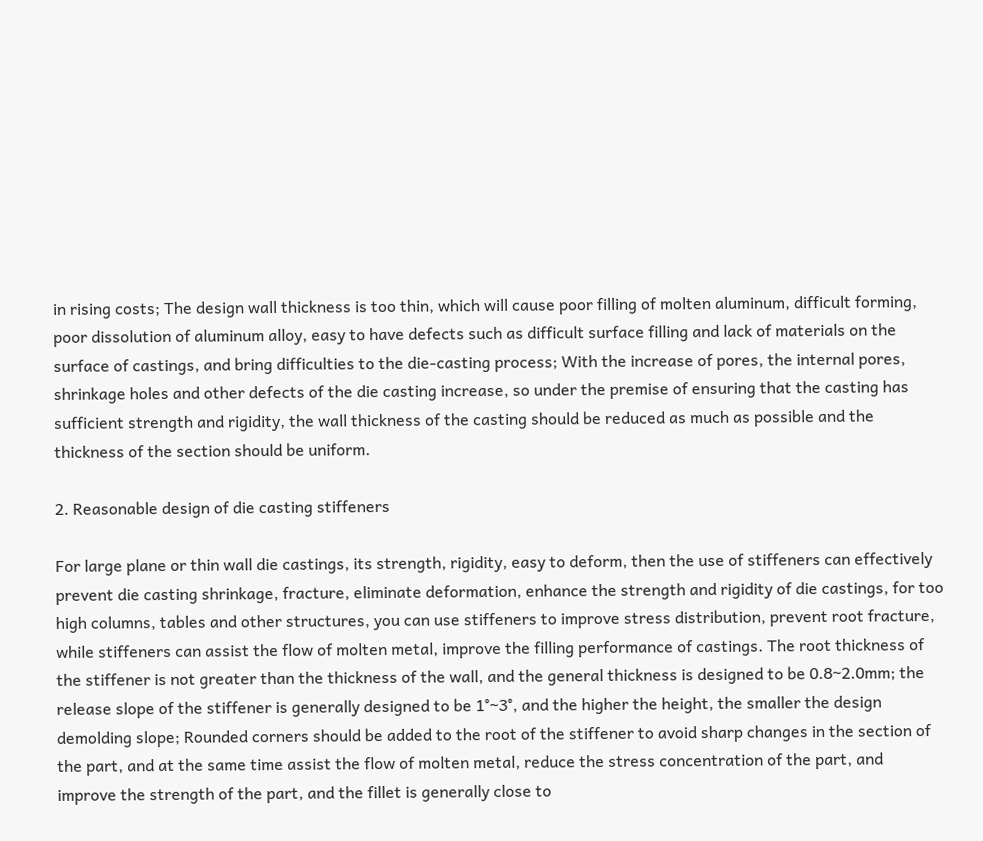in rising costs; The design wall thickness is too thin, which will cause poor filling of molten aluminum, difficult forming, poor dissolution of aluminum alloy, easy to have defects such as difficult surface filling and lack of materials on the surface of castings, and bring difficulties to the die-casting process; With the increase of pores, the internal pores, shrinkage holes and other defects of the die casting increase, so under the premise of ensuring that the casting has sufficient strength and rigidity, the wall thickness of the casting should be reduced as much as possible and the thickness of the section should be uniform.

2. Reasonable design of die casting stiffeners

For large plane or thin wall die castings, its strength, rigidity, easy to deform, then the use of stiffeners can effectively prevent die casting shrinkage, fracture, eliminate deformation, enhance the strength and rigidity of die castings, for too high columns, tables and other structures, you can use stiffeners to improve stress distribution, prevent root fracture, while stiffeners can assist the flow of molten metal, improve the filling performance of castings. The root thickness of the stiffener is not greater than the thickness of the wall, and the general thickness is designed to be 0.8~2.0mm; the release slope of the stiffener is generally designed to be 1°~3°, and the higher the height, the smaller the design demolding slope; Rounded corners should be added to the root of the stiffener to avoid sharp changes in the section of the part, and at the same time assist the flow of molten metal, reduce the stress concentration of the part, and improve the strength of the part, and the fillet is generally close to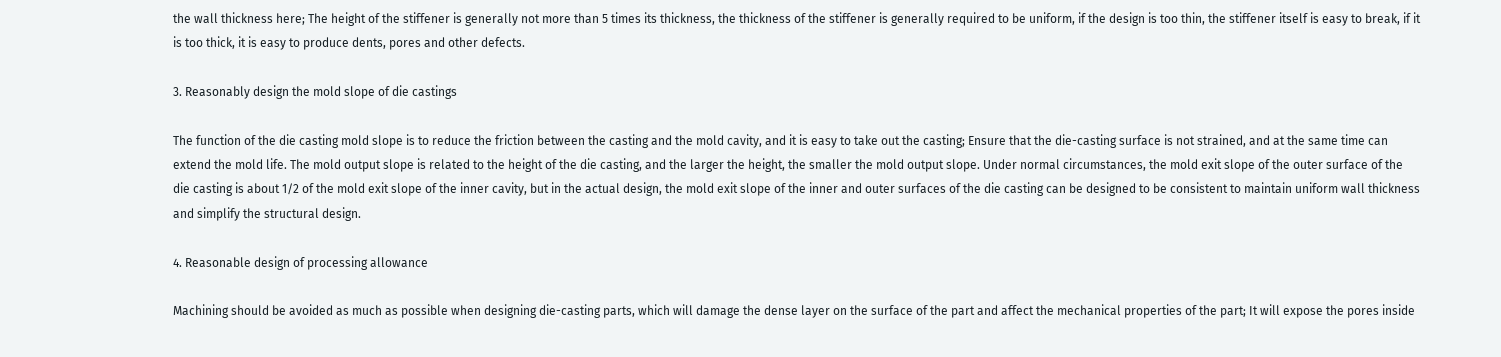the wall thickness here; The height of the stiffener is generally not more than 5 times its thickness, the thickness of the stiffener is generally required to be uniform, if the design is too thin, the stiffener itself is easy to break, if it is too thick, it is easy to produce dents, pores and other defects.

3. Reasonably design the mold slope of die castings

The function of the die casting mold slope is to reduce the friction between the casting and the mold cavity, and it is easy to take out the casting; Ensure that the die-casting surface is not strained, and at the same time can extend the mold life. The mold output slope is related to the height of the die casting, and the larger the height, the smaller the mold output slope. Under normal circumstances, the mold exit slope of the outer surface of the die casting is about 1/2 of the mold exit slope of the inner cavity, but in the actual design, the mold exit slope of the inner and outer surfaces of the die casting can be designed to be consistent to maintain uniform wall thickness and simplify the structural design.

4. Reasonable design of processing allowance

Machining should be avoided as much as possible when designing die-casting parts, which will damage the dense layer on the surface of the part and affect the mechanical properties of the part; It will expose the pores inside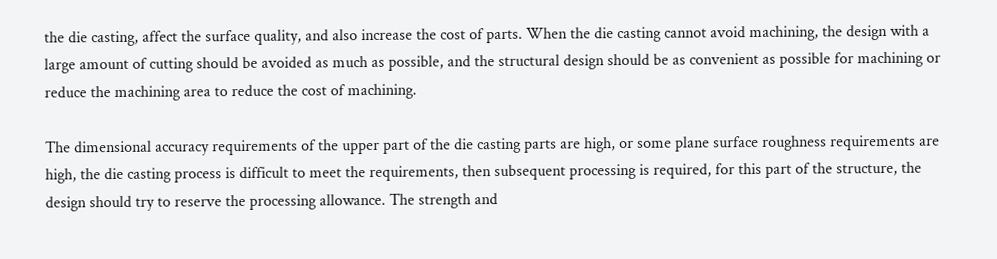the die casting, affect the surface quality, and also increase the cost of parts. When the die casting cannot avoid machining, the design with a large amount of cutting should be avoided as much as possible, and the structural design should be as convenient as possible for machining or reduce the machining area to reduce the cost of machining.

The dimensional accuracy requirements of the upper part of the die casting parts are high, or some plane surface roughness requirements are high, the die casting process is difficult to meet the requirements, then subsequent processing is required, for this part of the structure, the design should try to reserve the processing allowance. The strength and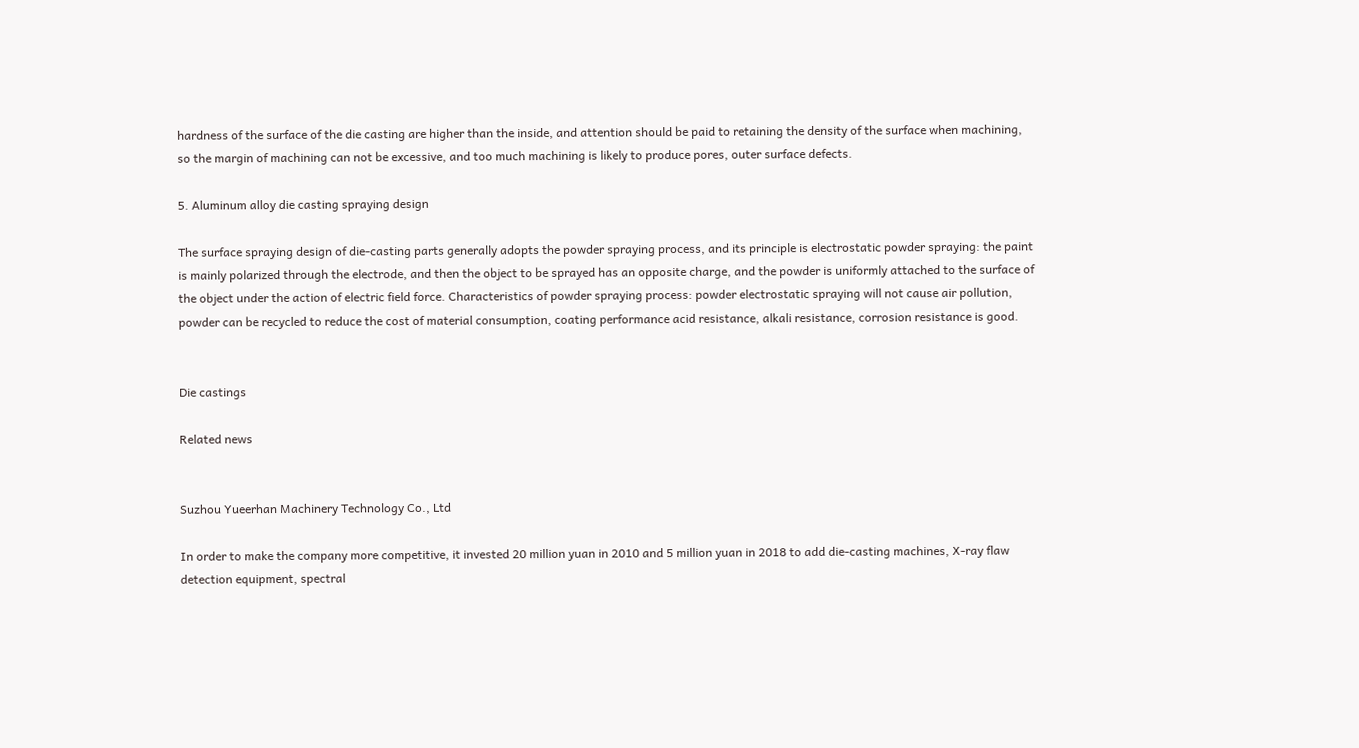hardness of the surface of the die casting are higher than the inside, and attention should be paid to retaining the density of the surface when machining, so the margin of machining can not be excessive, and too much machining is likely to produce pores, outer surface defects.

5. Aluminum alloy die casting spraying design

The surface spraying design of die-casting parts generally adopts the powder spraying process, and its principle is electrostatic powder spraying: the paint is mainly polarized through the electrode, and then the object to be sprayed has an opposite charge, and the powder is uniformly attached to the surface of the object under the action of electric field force. Characteristics of powder spraying process: powder electrostatic spraying will not cause air pollution, powder can be recycled to reduce the cost of material consumption, coating performance acid resistance, alkali resistance, corrosion resistance is good.


Die castings

Related news


Suzhou Yueerhan Machinery Technology Co., Ltd

In order to make the company more competitive, it invested 20 million yuan in 2010 and 5 million yuan in 2018 to add die-casting machines, X-ray flaw detection equipment, spectral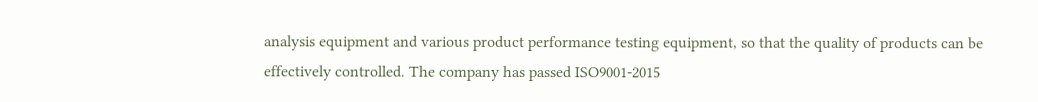analysis equipment and various product performance testing equipment, so that the quality of products can be effectively controlled. The company has passed ISO9001-2015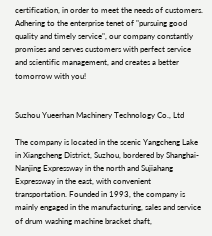certification, in order to meet the needs of customers. Adhering to the enterprise tenet of "pursuing good quality and timely service", our company constantly promises and serves customers with perfect service and scientific management, and creates a better tomorrow with you!


Suzhou Yueerhan Machinery Technology Co., Ltd

The company is located in the scenic Yangcheng Lake in Xiangcheng District, Suzhou, bordered by Shanghai-Nanjing Expressway in the north and Sujiahang Expressway in the east, with convenient transportation. Founded in 1993, the company is mainly engaged in the manufacturing, sales and service of drum washing machine bracket shaft,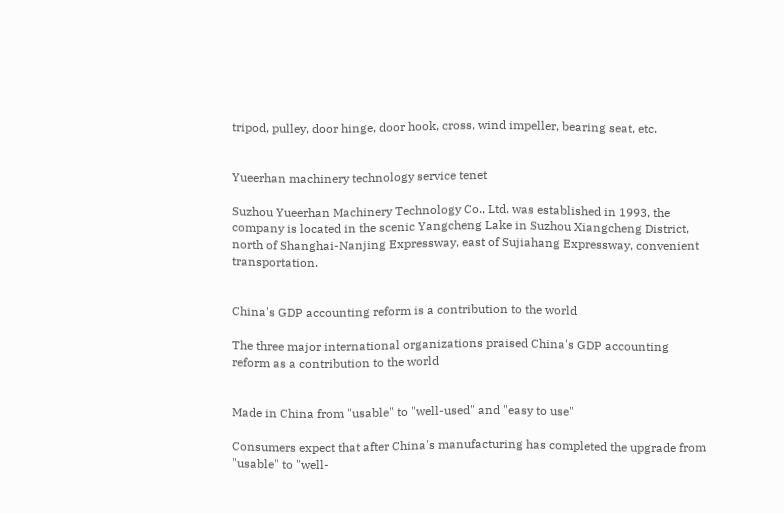tripod, pulley, door hinge, door hook, cross, wind impeller, bearing seat, etc.


Yueerhan machinery technology service tenet

Suzhou Yueerhan Machinery Technology Co., Ltd. was established in 1993, the company is located in the scenic Yangcheng Lake in Suzhou Xiangcheng District, north of Shanghai-Nanjing Expressway, east of Sujiahang Expressway, convenient transportation.


China's GDP accounting reform is a contribution to the world

The three major international organizations praised China's GDP accounting reform as a contribution to the world


Made in China from "usable" to "well-used" and "easy to use"

Consumers expect that after China's manufacturing has completed the upgrade from "usable" to "well-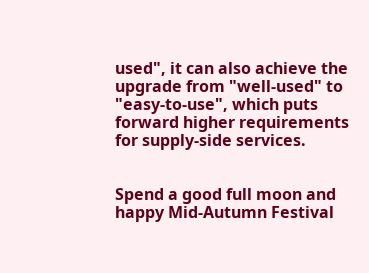used", it can also achieve the upgrade from "well-used" to "easy-to-use", which puts forward higher requirements for supply-side services.


Spend a good full moon and happy Mid-Autumn Festival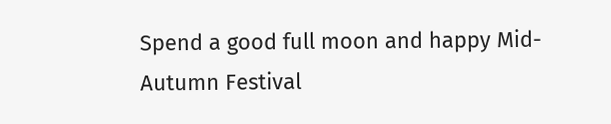Spend a good full moon and happy Mid-Autumn Festival